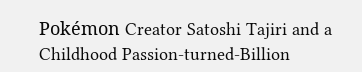Pokémon Creator Satoshi Tajiri and a Childhood Passion-turned-Billion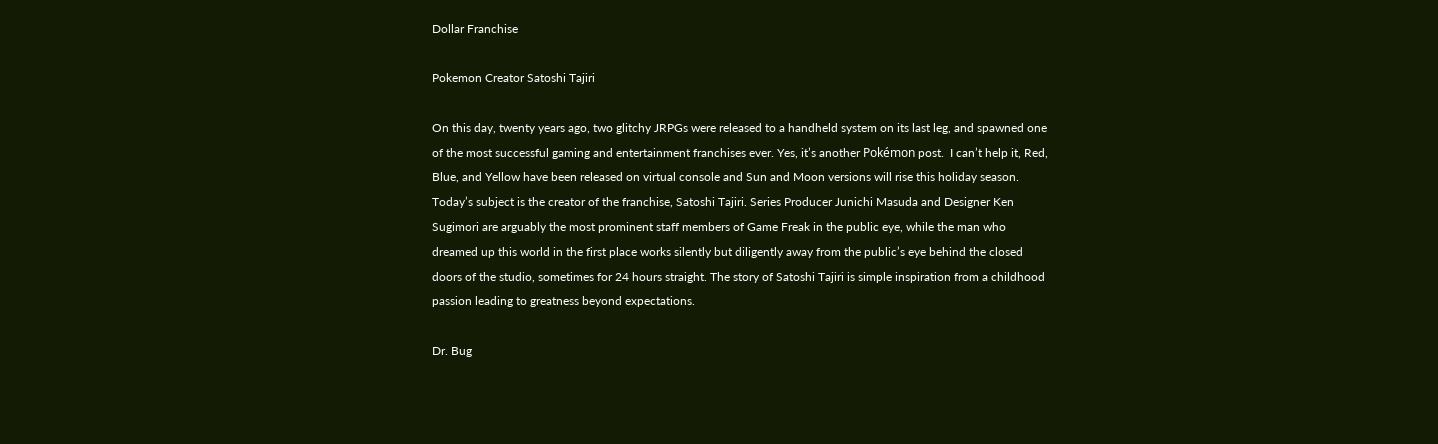Dollar Franchise

Pokemon Creator Satoshi Tajiri

On this day, twenty years ago, two glitchy JRPGs were released to a handheld system on its last leg, and spawned one of the most successful gaming and entertainment franchises ever. Yes, it’s another Pokémon post.  I can’t help it, Red, Blue, and Yellow have been released on virtual console and Sun and Moon versions will rise this holiday season. Today’s subject is the creator of the franchise, Satoshi Tajiri. Series Producer Junichi Masuda and Designer Ken Sugimori are arguably the most prominent staff members of Game Freak in the public eye, while the man who dreamed up this world in the first place works silently but diligently away from the public’s eye behind the closed doors of the studio, sometimes for 24 hours straight. The story of Satoshi Tajiri is simple inspiration from a childhood passion leading to greatness beyond expectations.

Dr. Bug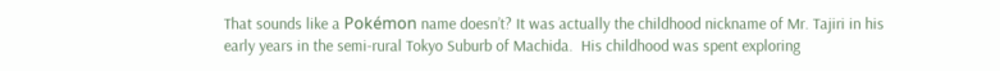That sounds like a Pokémon name doesn’t? It was actually the childhood nickname of Mr. Tajiri in his early years in the semi-rural Tokyo Suburb of Machida.  His childhood was spent exploring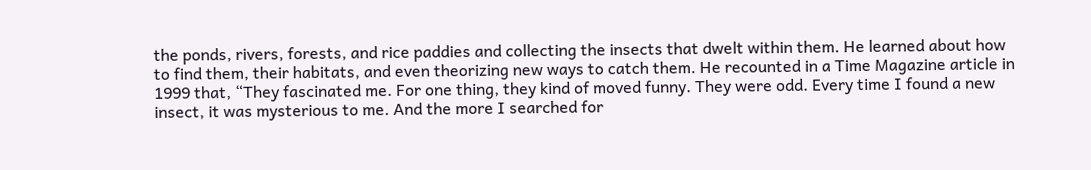the ponds, rivers, forests, and rice paddies and collecting the insects that dwelt within them. He learned about how to find them, their habitats, and even theorizing new ways to catch them. He recounted in a Time Magazine article in 1999 that, “They fascinated me. For one thing, they kind of moved funny. They were odd. Every time I found a new insect, it was mysterious to me. And the more I searched for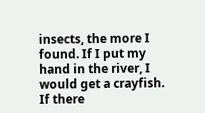insects, the more I found. If I put my hand in the river, I would get a crayfish. If there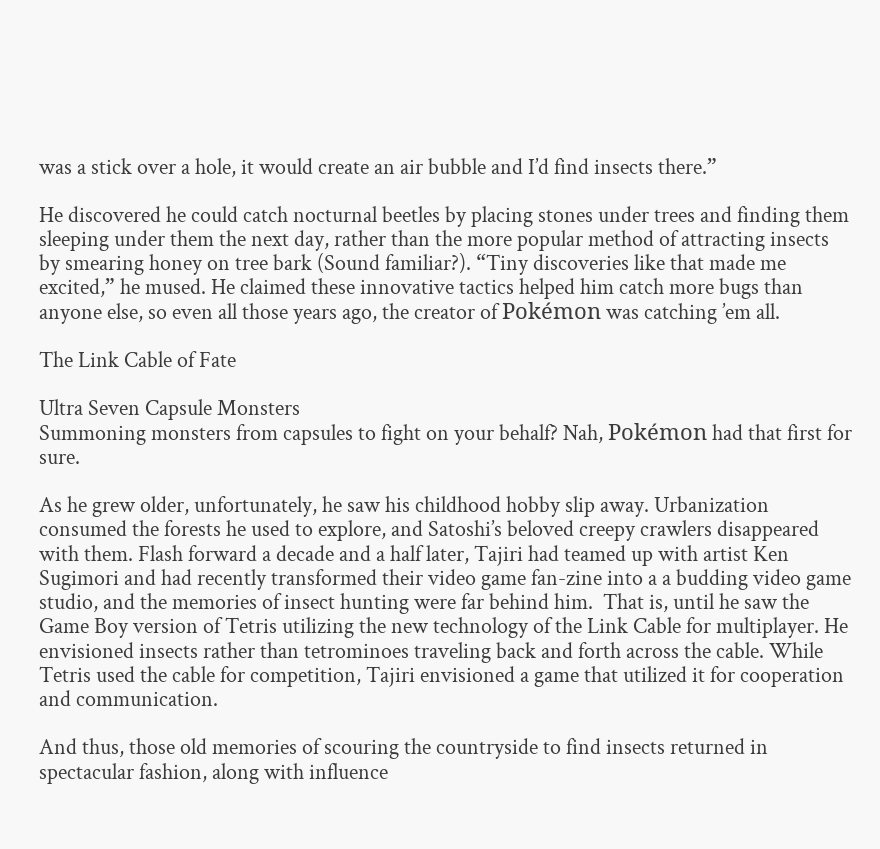was a stick over a hole, it would create an air bubble and I’d find insects there.”

He discovered he could catch nocturnal beetles by placing stones under trees and finding them sleeping under them the next day, rather than the more popular method of attracting insects by smearing honey on tree bark (Sound familiar?). “Tiny discoveries like that made me excited,” he mused. He claimed these innovative tactics helped him catch more bugs than anyone else, so even all those years ago, the creator of Pokémon was catching ’em all.

The Link Cable of Fate

Ultra Seven Capsule Monsters
Summoning monsters from capsules to fight on your behalf? Nah, Pokémon had that first for sure.

As he grew older, unfortunately, he saw his childhood hobby slip away. Urbanization consumed the forests he used to explore, and Satoshi’s beloved creepy crawlers disappeared with them. Flash forward a decade and a half later, Tajiri had teamed up with artist Ken Sugimori and had recently transformed their video game fan-zine into a a budding video game studio, and the memories of insect hunting were far behind him.  That is, until he saw the Game Boy version of Tetris utilizing the new technology of the Link Cable for multiplayer. He envisioned insects rather than tetrominoes traveling back and forth across the cable. While Tetris used the cable for competition, Tajiri envisioned a game that utilized it for cooperation and communication.

And thus, those old memories of scouring the countryside to find insects returned in spectacular fashion, along with influence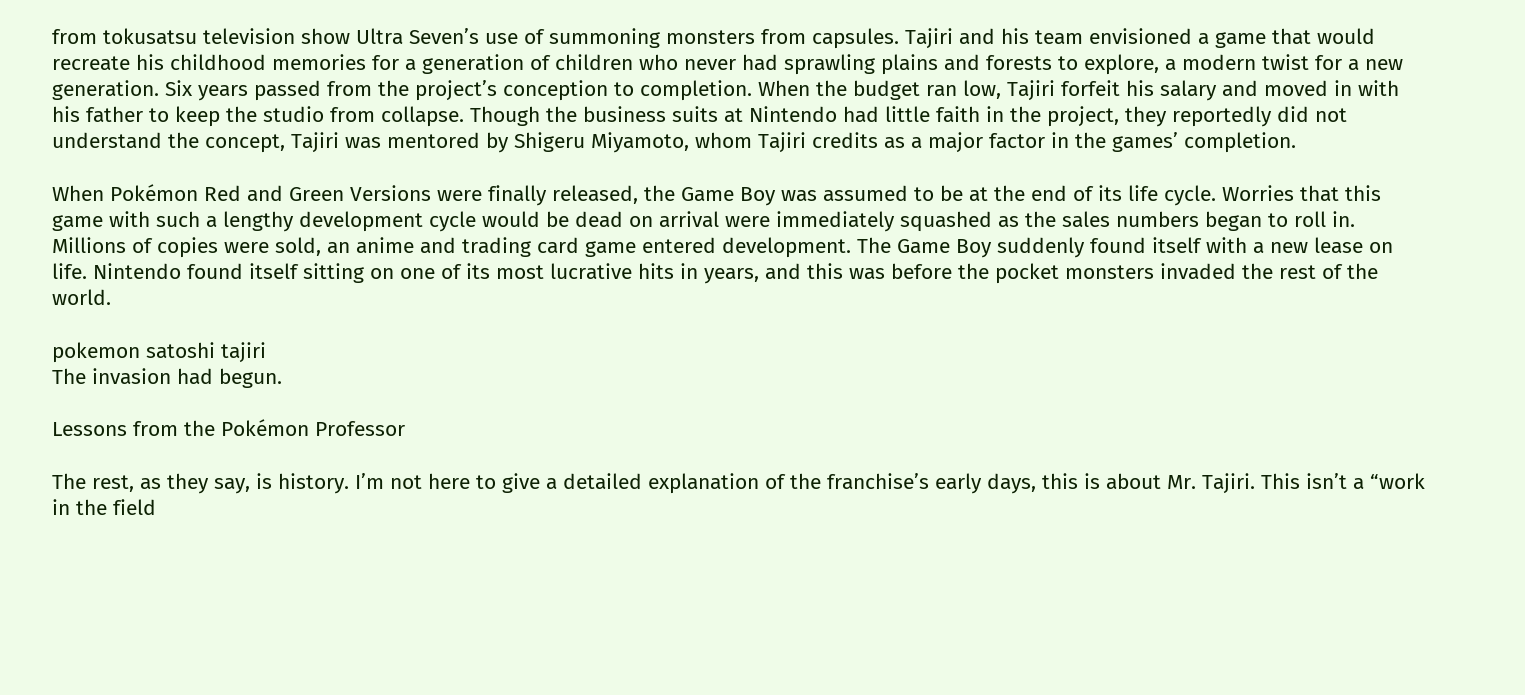from tokusatsu television show Ultra Seven’s use of summoning monsters from capsules. Tajiri and his team envisioned a game that would recreate his childhood memories for a generation of children who never had sprawling plains and forests to explore, a modern twist for a new generation. Six years passed from the project’s conception to completion. When the budget ran low, Tajiri forfeit his salary and moved in with his father to keep the studio from collapse. Though the business suits at Nintendo had little faith in the project, they reportedly did not understand the concept, Tajiri was mentored by Shigeru Miyamoto, whom Tajiri credits as a major factor in the games’ completion.

When Pokémon Red and Green Versions were finally released, the Game Boy was assumed to be at the end of its life cycle. Worries that this game with such a lengthy development cycle would be dead on arrival were immediately squashed as the sales numbers began to roll in. Millions of copies were sold, an anime and trading card game entered development. The Game Boy suddenly found itself with a new lease on life. Nintendo found itself sitting on one of its most lucrative hits in years, and this was before the pocket monsters invaded the rest of the world.

pokemon satoshi tajiri
The invasion had begun.

Lessons from the Pokémon Professor

The rest, as they say, is history. I’m not here to give a detailed explanation of the franchise’s early days, this is about Mr. Tajiri. This isn’t a “work in the field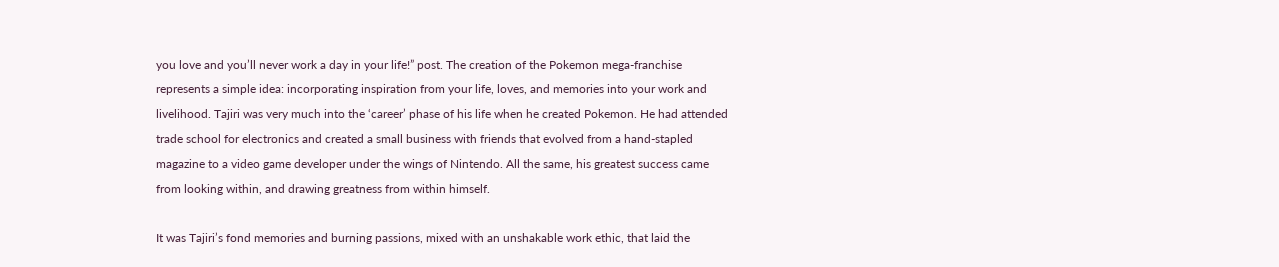you love and you’ll never work a day in your life!” post. The creation of the Pokemon mega-franchise represents a simple idea: incorporating inspiration from your life, loves, and memories into your work and livelihood. Tajiri was very much into the ‘career’ phase of his life when he created Pokemon. He had attended trade school for electronics and created a small business with friends that evolved from a hand-stapled magazine to a video game developer under the wings of Nintendo. All the same, his greatest success came from looking within, and drawing greatness from within himself.

It was Tajiri’s fond memories and burning passions, mixed with an unshakable work ethic, that laid the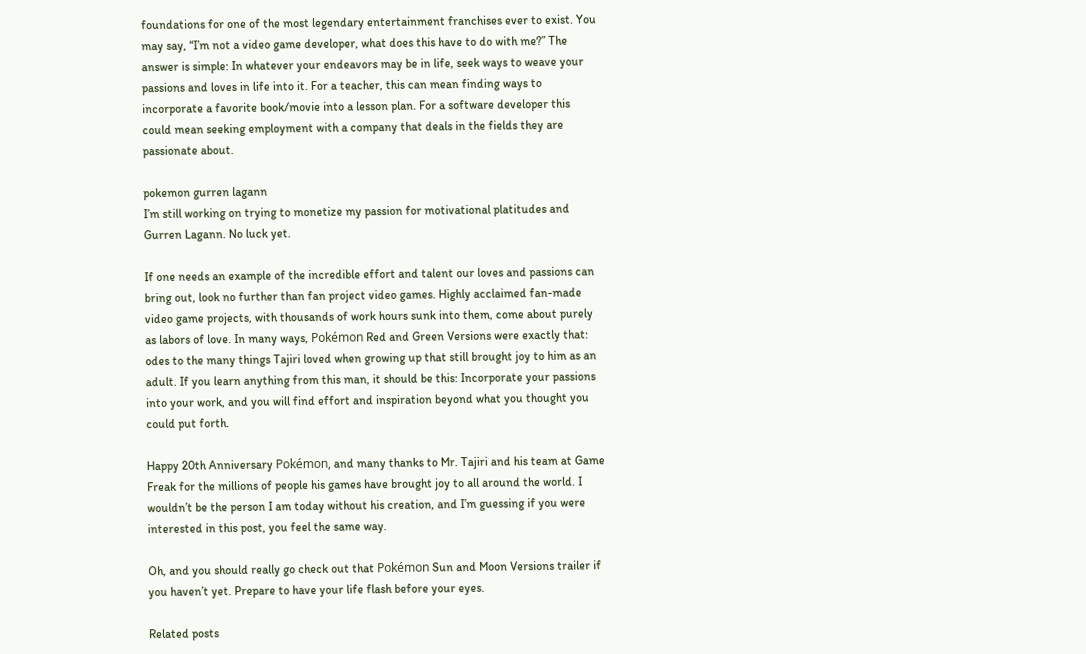foundations for one of the most legendary entertainment franchises ever to exist. You may say, “I’m not a video game developer, what does this have to do with me?” The answer is simple: In whatever your endeavors may be in life, seek ways to weave your passions and loves in life into it. For a teacher, this can mean finding ways to incorporate a favorite book/movie into a lesson plan. For a software developer this could mean seeking employment with a company that deals in the fields they are passionate about.

pokemon gurren lagann
I’m still working on trying to monetize my passion for motivational platitudes and Gurren Lagann. No luck yet.

If one needs an example of the incredible effort and talent our loves and passions can bring out, look no further than fan project video games. Highly acclaimed fan-made video game projects, with thousands of work hours sunk into them, come about purely as labors of love. In many ways, Pokémon Red and Green Versions were exactly that: odes to the many things Tajiri loved when growing up that still brought joy to him as an adult. If you learn anything from this man, it should be this: Incorporate your passions into your work, and you will find effort and inspiration beyond what you thought you could put forth.

Happy 20th Anniversary Pokémon, and many thanks to Mr. Tajiri and his team at Game Freak for the millions of people his games have brought joy to all around the world. I wouldn’t be the person I am today without his creation, and I’m guessing if you were interested in this post, you feel the same way.

Oh, and you should really go check out that Pokémon Sun and Moon Versions trailer if you haven’t yet. Prepare to have your life flash before your eyes.

Related posts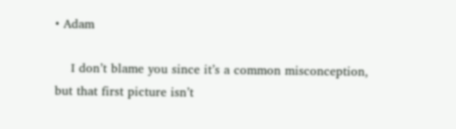• Adam

    I don’t blame you since it’s a common misconception, but that first picture isn’t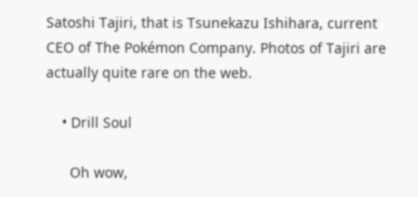Satoshi Tajiri, that is Tsunekazu Ishihara, current CEO of The Pokémon Company. Photos of Tajiri are actually quite rare on the web.

    • Drill Soul

      Oh wow,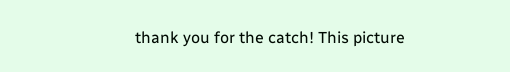thank you for the catch! This picture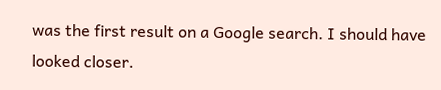was the first result on a Google search. I should have looked closer.